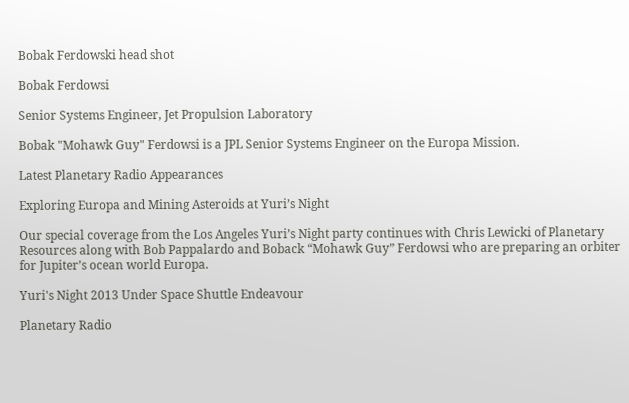Bobak Ferdowski head shot

Bobak Ferdowsi

Senior Systems Engineer, Jet Propulsion Laboratory

Bobak "Mohawk Guy" Ferdowsi is a JPL Senior Systems Engineer on the Europa Mission.

Latest Planetary Radio Appearances

Exploring Europa and Mining Asteroids at Yuri’s Night

Our special coverage from the Los Angeles Yuri’s Night party continues with Chris Lewicki of Planetary Resources along with Bob Pappalardo and Boback “Mohawk Guy” Ferdowsi who are preparing an orbiter for Jupiter’s ocean world Europa.

Yuri's Night 2013 Under Space Shuttle Endeavour

Planetary Radio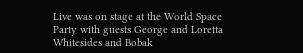Live was on stage at the World Space Party with guests George and Loretta Whitesides and Bobak